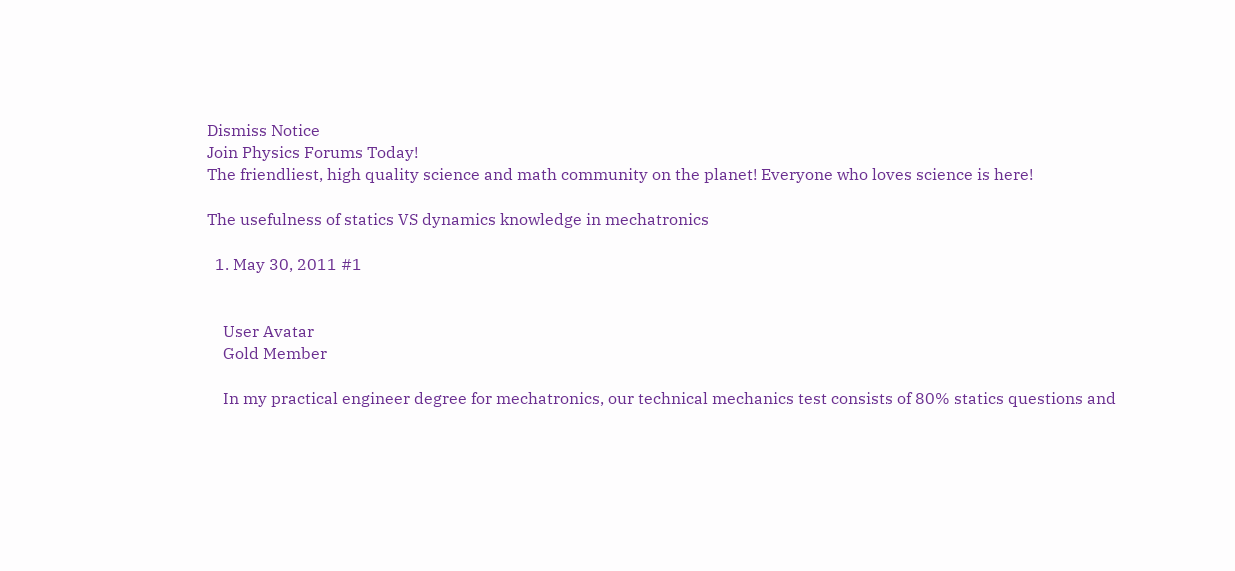Dismiss Notice
Join Physics Forums Today!
The friendliest, high quality science and math community on the planet! Everyone who loves science is here!

The usefulness of statics VS dynamics knowledge in mechatronics

  1. May 30, 2011 #1


    User Avatar
    Gold Member

    In my practical engineer degree for mechatronics, our technical mechanics test consists of 80% statics questions and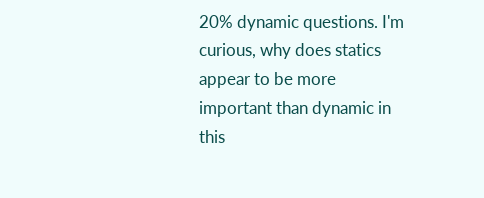20% dynamic questions. I'm curious, why does statics appear to be more important than dynamic in this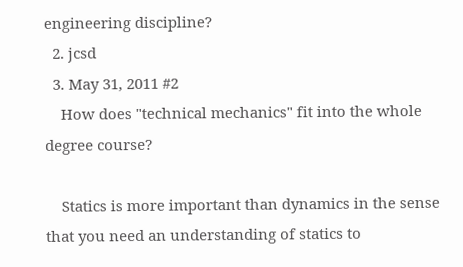engineering discipline?
  2. jcsd
  3. May 31, 2011 #2
    How does "technical mechanics" fit into the whole degree course?

    Statics is more important than dynamics in the sense that you need an understanding of statics to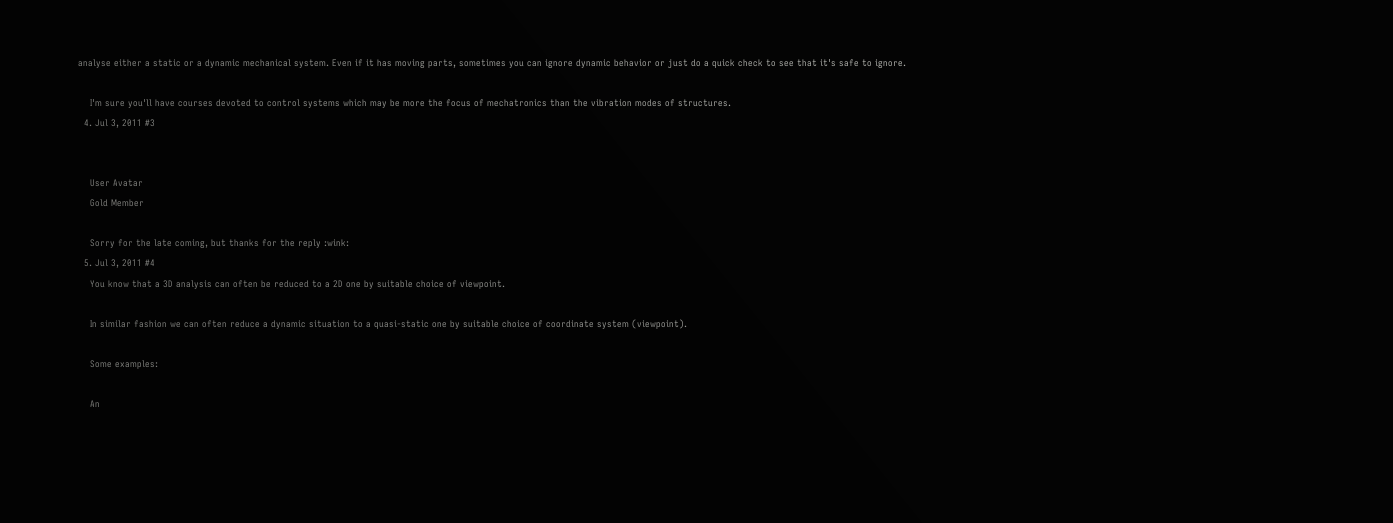analyse either a static or a dynamic mechanical system. Even if it has moving parts, sometimes you can ignore dynamic behavior or just do a quick check to see that it's safe to ignore.

    I'm sure you'll have courses devoted to control systems which may be more the focus of mechatronics than the vibration modes of structures.
  4. Jul 3, 2011 #3


    User Avatar
    Gold Member

    Sorry for the late coming, but thanks for the reply :wink:
  5. Jul 3, 2011 #4
    You know that a 3D analysis can often be reduced to a 2D one by suitable choice of viewpoint.

    In similar fashion we can often reduce a dynamic situation to a quasi-static one by suitable choice of coordinate system (viewpoint).

    Some examples:

    An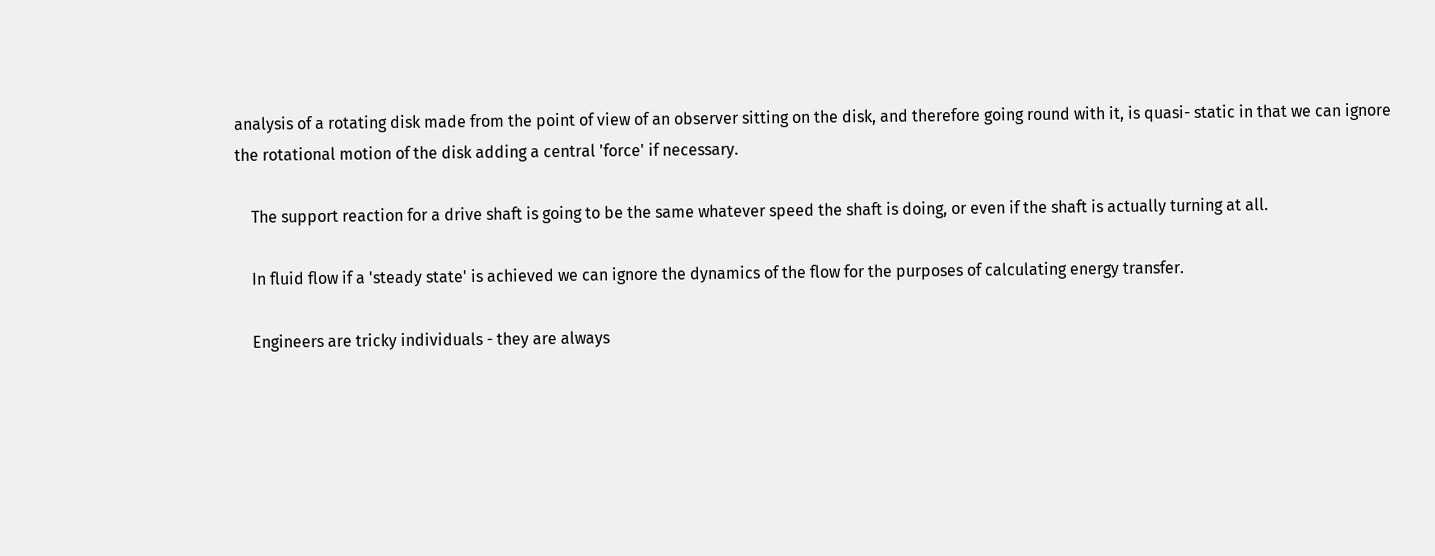analysis of a rotating disk made from the point of view of an observer sitting on the disk, and therefore going round with it, is quasi- static in that we can ignore the rotational motion of the disk adding a central 'force' if necessary.

    The support reaction for a drive shaft is going to be the same whatever speed the shaft is doing, or even if the shaft is actually turning at all.

    In fluid flow if a 'steady state' is achieved we can ignore the dynamics of the flow for the purposes of calculating energy transfer.

    Engineers are tricky individuals - they are always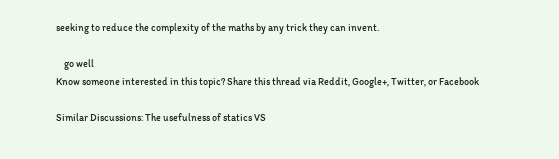seeking to reduce the complexity of the maths by any trick they can invent.

    go well
Know someone interested in this topic? Share this thread via Reddit, Google+, Twitter, or Facebook

Similar Discussions: The usefulness of statics VS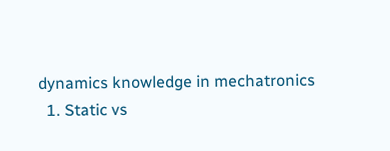dynamics knowledge in mechatronics
  1. Static vs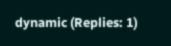dynamic (Replies: 1)